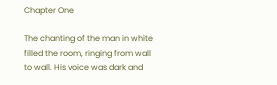Chapter One

The chanting of the man in white filled the room, ringing from wall to wall. His voice was dark and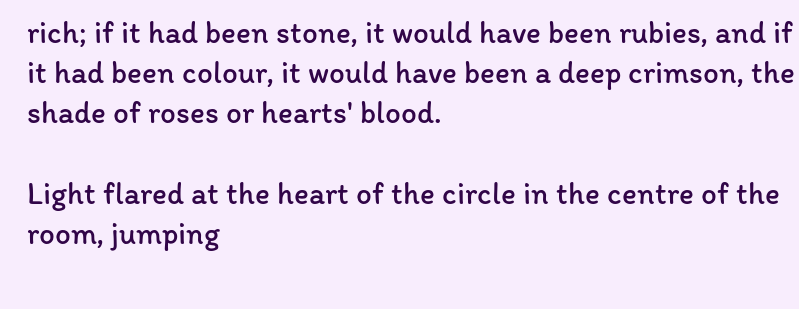rich; if it had been stone, it would have been rubies, and if it had been colour, it would have been a deep crimson, the shade of roses or hearts' blood.

Light flared at the heart of the circle in the centre of the room, jumping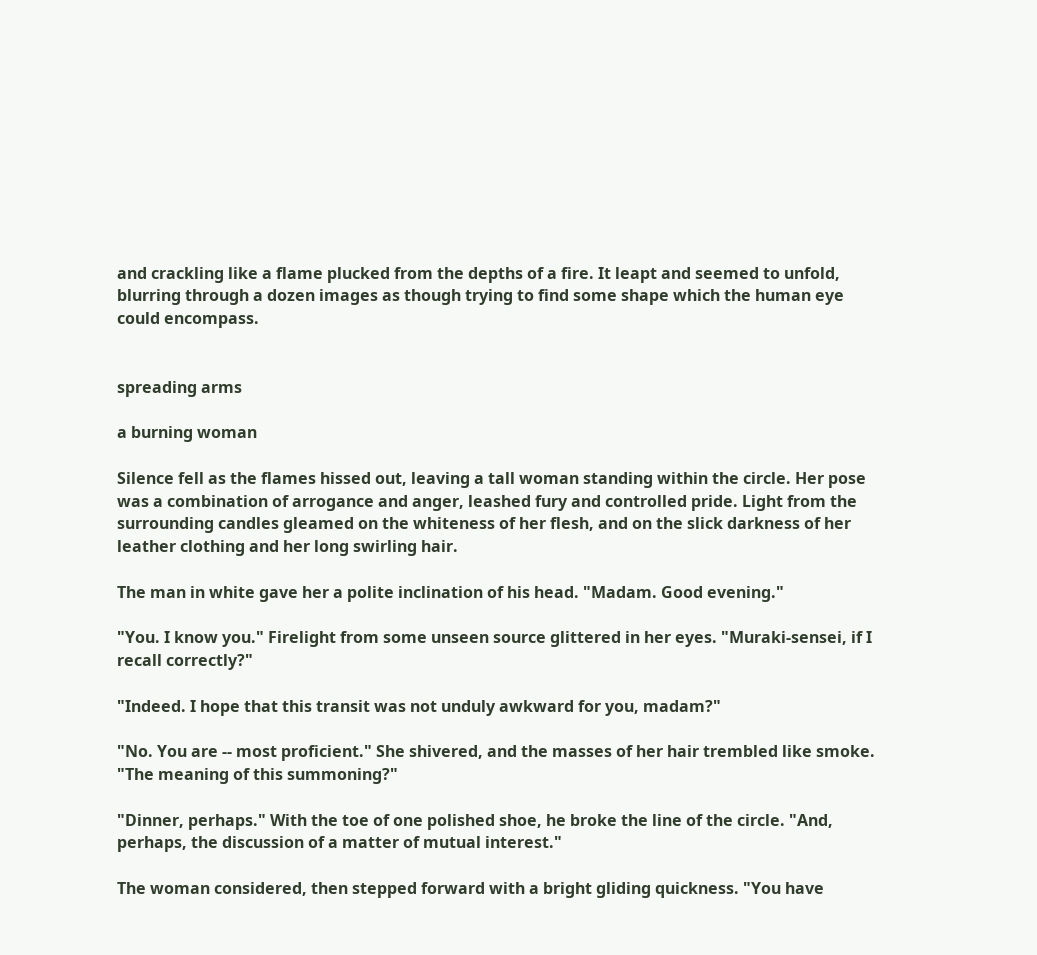and crackling like a flame plucked from the depths of a fire. It leapt and seemed to unfold, blurring through a dozen images as though trying to find some shape which the human eye could encompass.


spreading arms

a burning woman

Silence fell as the flames hissed out, leaving a tall woman standing within the circle. Her pose was a combination of arrogance and anger, leashed fury and controlled pride. Light from the surrounding candles gleamed on the whiteness of her flesh, and on the slick darkness of her leather clothing and her long swirling hair.

The man in white gave her a polite inclination of his head. "Madam. Good evening."

"You. I know you." Firelight from some unseen source glittered in her eyes. "Muraki-sensei, if I recall correctly?"

"Indeed. I hope that this transit was not unduly awkward for you, madam?"

"No. You are -- most proficient." She shivered, and the masses of her hair trembled like smoke. "The meaning of this summoning?"

"Dinner, perhaps." With the toe of one polished shoe, he broke the line of the circle. "And, perhaps, the discussion of a matter of mutual interest."

The woman considered, then stepped forward with a bright gliding quickness. "You have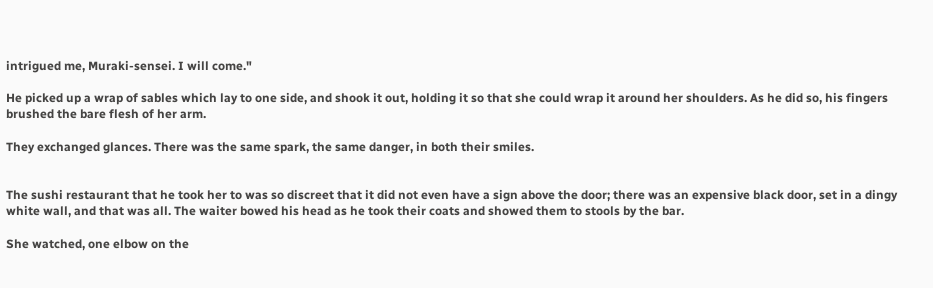intrigued me, Muraki-sensei. I will come."

He picked up a wrap of sables which lay to one side, and shook it out, holding it so that she could wrap it around her shoulders. As he did so, his fingers brushed the bare flesh of her arm.

They exchanged glances. There was the same spark, the same danger, in both their smiles.


The sushi restaurant that he took her to was so discreet that it did not even have a sign above the door; there was an expensive black door, set in a dingy white wall, and that was all. The waiter bowed his head as he took their coats and showed them to stools by the bar.

She watched, one elbow on the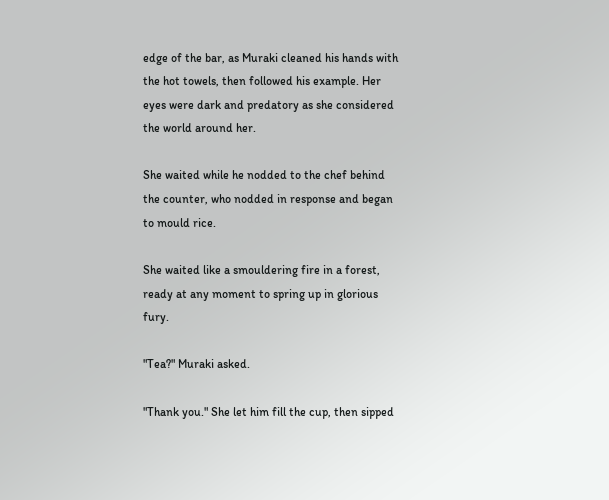edge of the bar, as Muraki cleaned his hands with the hot towels, then followed his example. Her eyes were dark and predatory as she considered the world around her.

She waited while he nodded to the chef behind the counter, who nodded in response and began to mould rice.

She waited like a smouldering fire in a forest, ready at any moment to spring up in glorious fury.

"Tea?" Muraki asked.

"Thank you." She let him fill the cup, then sipped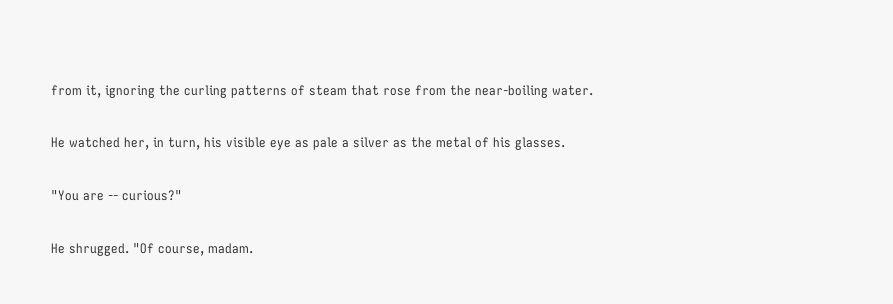from it, ignoring the curling patterns of steam that rose from the near-boiling water.

He watched her, in turn, his visible eye as pale a silver as the metal of his glasses.

"You are -- curious?"

He shrugged. "Of course, madam.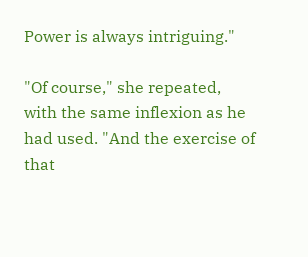Power is always intriguing."

"Of course," she repeated, with the same inflexion as he had used. "And the exercise of that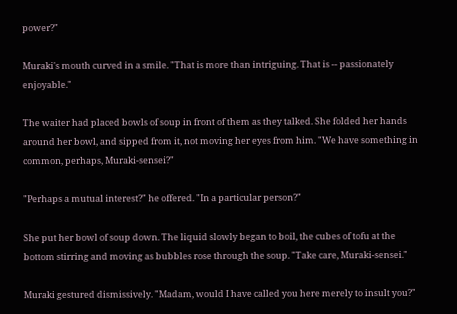power?"

Muraki's mouth curved in a smile. "That is more than intriguing. That is -- passionately enjoyable."

The waiter had placed bowls of soup in front of them as they talked. She folded her hands around her bowl, and sipped from it, not moving her eyes from him. "We have something in common, perhaps, Muraki-sensei?"

"Perhaps a mutual interest?" he offered. "In a particular person?"

She put her bowl of soup down. The liquid slowly began to boil, the cubes of tofu at the bottom stirring and moving as bubbles rose through the soup. "Take care, Muraki-sensei."

Muraki gestured dismissively. "Madam, would I have called you here merely to insult you?"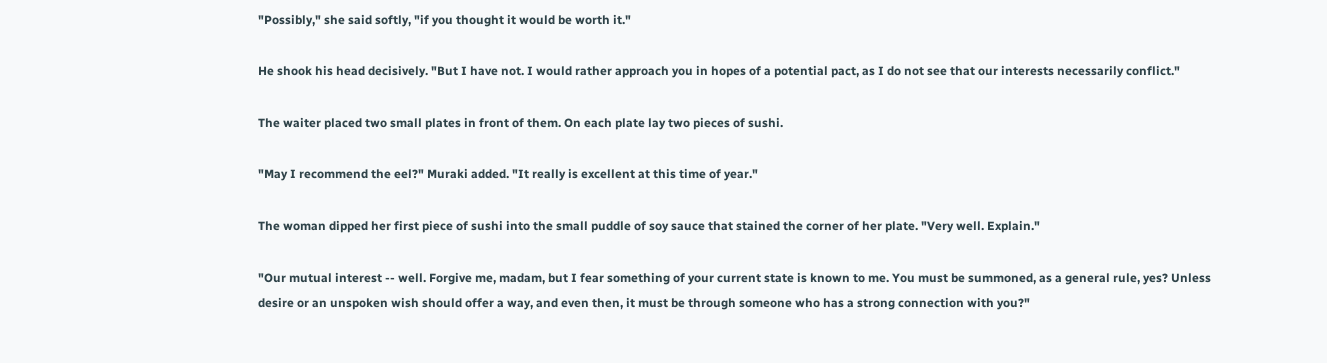"Possibly," she said softly, "if you thought it would be worth it."

He shook his head decisively. "But I have not. I would rather approach you in hopes of a potential pact, as I do not see that our interests necessarily conflict."

The waiter placed two small plates in front of them. On each plate lay two pieces of sushi.

"May I recommend the eel?" Muraki added. "It really is excellent at this time of year."

The woman dipped her first piece of sushi into the small puddle of soy sauce that stained the corner of her plate. "Very well. Explain."

"Our mutual interest -- well. Forgive me, madam, but I fear something of your current state is known to me. You must be summoned, as a general rule, yes? Unless desire or an unspoken wish should offer a way, and even then, it must be through someone who has a strong connection with you?"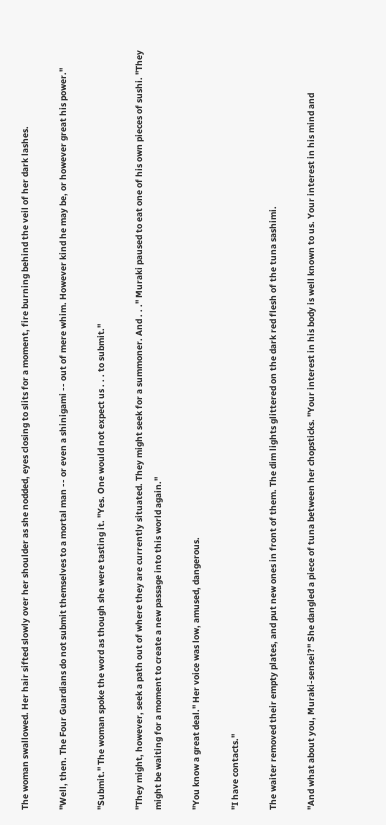The woman swallowed. Her hair sifted slowly over her shoulder as she nodded, eyes closing to slits for a moment, fire burning behind the veil of her dark lashes.

"Well, then. The Four Guardians do not submit themselves to a mortal man -- or even a shinigami -- out of mere whim. However kind he may be, or however great his power."

"Submit." The woman spoke the word as though she were tasting it. "Yes. One would not expect us . . . to submit."

"They might, however, seek a path out of where they are currently situated. They might seek for a summoner. And . . ." Muraki paused to eat one of his own pieces of sushi. "They might be waiting for a moment to create a new passage into this world again."

"You know a great deal." Her voice was low, amused, dangerous.

"I have contacts."

The waiter removed their empty plates, and put new ones in front of them. The dim lights glittered on the dark red flesh of the tuna sashimi.

"And what about you, Muraki-sensei?" She dangled a piece of tuna between her chopsticks. "Your interest in his body is well known to us. Your interest in his mind and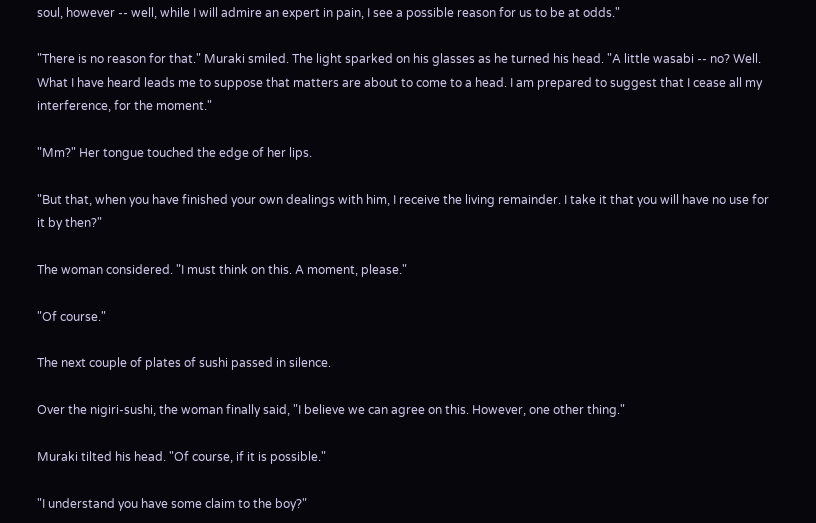soul, however -- well, while I will admire an expert in pain, I see a possible reason for us to be at odds."

"There is no reason for that." Muraki smiled. The light sparked on his glasses as he turned his head. "A little wasabi -- no? Well. What I have heard leads me to suppose that matters are about to come to a head. I am prepared to suggest that I cease all my interference, for the moment."

"Mm?" Her tongue touched the edge of her lips.

"But that, when you have finished your own dealings with him, I receive the living remainder. I take it that you will have no use for it by then?"

The woman considered. "I must think on this. A moment, please."

"Of course."

The next couple of plates of sushi passed in silence.

Over the nigiri-sushi, the woman finally said, "I believe we can agree on this. However, one other thing."

Muraki tilted his head. "Of course, if it is possible."

"I understand you have some claim to the boy?"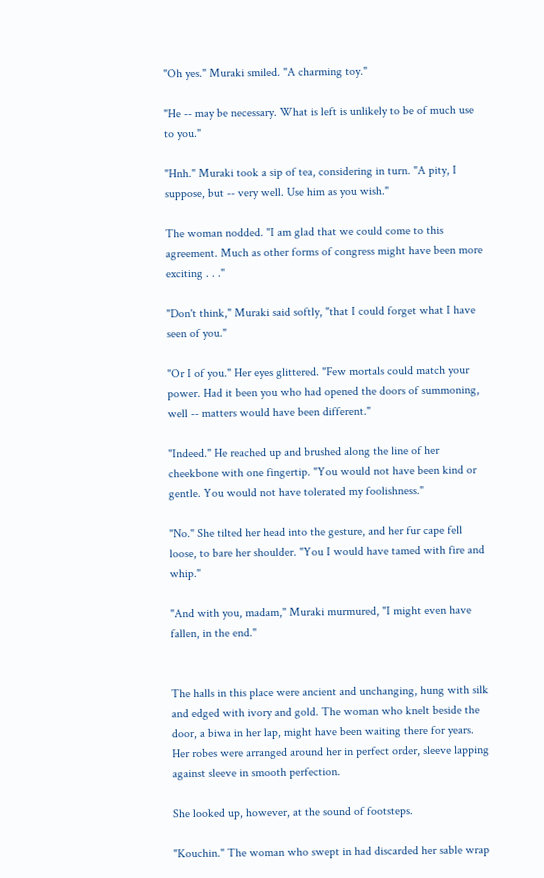"Oh yes." Muraki smiled. "A charming toy."

"He -- may be necessary. What is left is unlikely to be of much use to you."

"Hnh." Muraki took a sip of tea, considering in turn. "A pity, I suppose, but -- very well. Use him as you wish."

The woman nodded. "I am glad that we could come to this agreement. Much as other forms of congress might have been more exciting . . ."

"Don't think," Muraki said softly, "that I could forget what I have seen of you."

"Or I of you." Her eyes glittered. "Few mortals could match your power. Had it been you who had opened the doors of summoning, well -- matters would have been different."

"Indeed." He reached up and brushed along the line of her cheekbone with one fingertip. "You would not have been kind or gentle. You would not have tolerated my foolishness."

"No." She tilted her head into the gesture, and her fur cape fell loose, to bare her shoulder. "You I would have tamed with fire and whip."

"And with you, madam," Muraki murmured, "I might even have fallen, in the end."


The halls in this place were ancient and unchanging, hung with silk and edged with ivory and gold. The woman who knelt beside the door, a biwa in her lap, might have been waiting there for years. Her robes were arranged around her in perfect order, sleeve lapping against sleeve in smooth perfection.

She looked up, however, at the sound of footsteps.

"Kouchin." The woman who swept in had discarded her sable wrap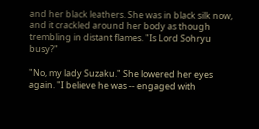and her black leathers. She was in black silk now, and it crackled around her body as though trembling in distant flames. "Is Lord Sohryu busy?"

"No, my lady Suzaku." She lowered her eyes again. "I believe he was -- engaged with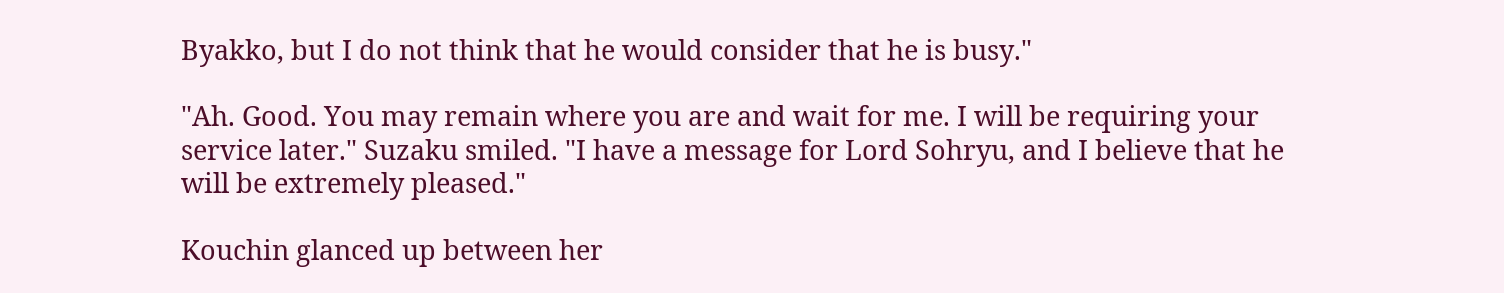Byakko, but I do not think that he would consider that he is busy."

"Ah. Good. You may remain where you are and wait for me. I will be requiring your service later." Suzaku smiled. "I have a message for Lord Sohryu, and I believe that he will be extremely pleased."

Kouchin glanced up between her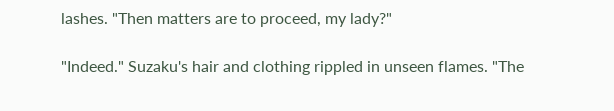lashes. "Then matters are to proceed, my lady?"

"Indeed." Suzaku's hair and clothing rippled in unseen flames. "The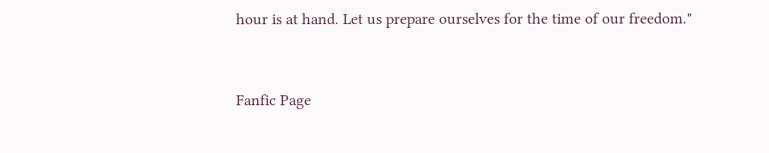hour is at hand. Let us prepare ourselves for the time of our freedom."


Fanfic Page